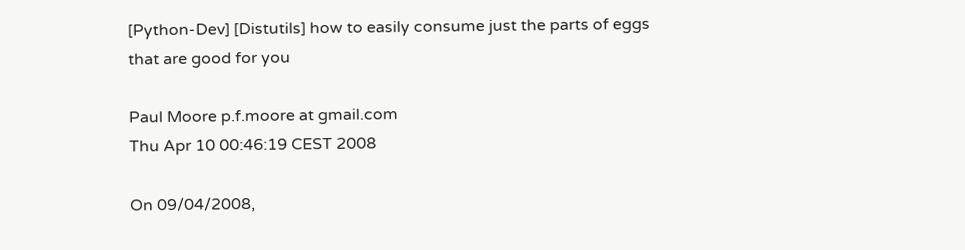[Python-Dev] [Distutils] how to easily consume just the parts of eggs that are good for you

Paul Moore p.f.moore at gmail.com
Thu Apr 10 00:46:19 CEST 2008

On 09/04/2008,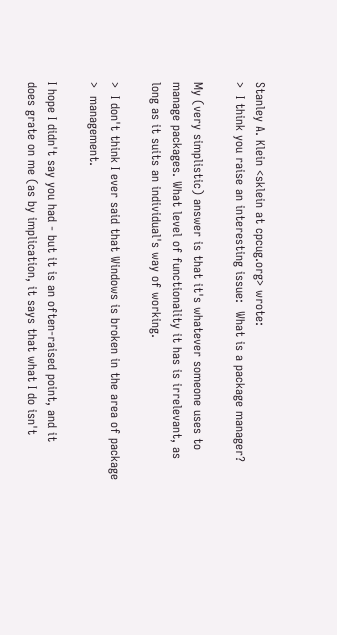Stanley A. Klein <sklein at cpcug.org> wrote:
>  I think you raise an interesting issue:  What is a package manager?

My (very simplistic) answer is that it's whatever someone uses to
manage packages. What level of functionality it has is irrelevant, as
long as it suits an individual's way of working.

>  I don't think I ever said that Windows is broken in the area of package
>  management.

I hope I didn't say you had - but it is an often-raised point, and it
does grate on me (as by implication, it says that what I do isn't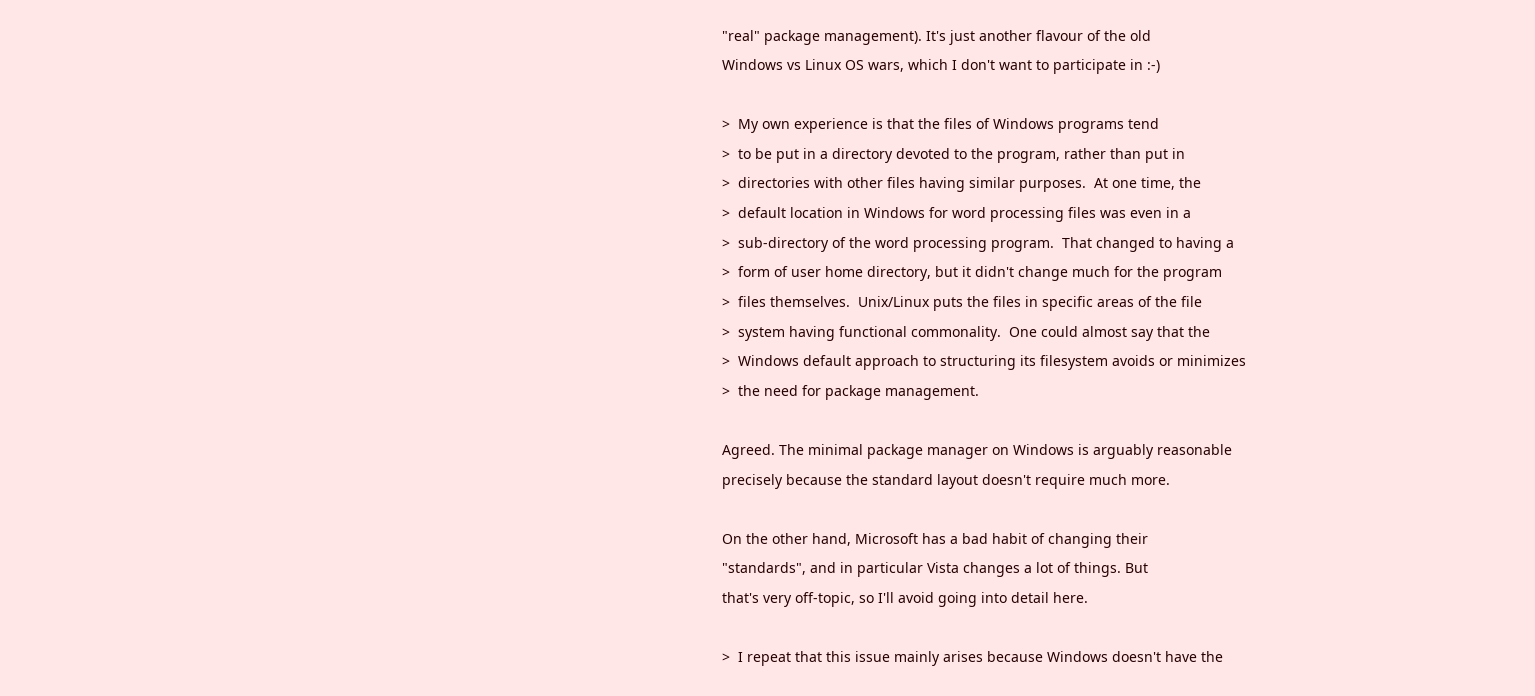"real" package management). It's just another flavour of the old
Windows vs Linux OS wars, which I don't want to participate in :-)

>  My own experience is that the files of Windows programs tend
>  to be put in a directory devoted to the program, rather than put in
>  directories with other files having similar purposes.  At one time, the
>  default location in Windows for word processing files was even in a
>  sub-directory of the word processing program.  That changed to having a
>  form of user home directory, but it didn't change much for the program
>  files themselves.  Unix/Linux puts the files in specific areas of the file
>  system having functional commonality.  One could almost say that the
>  Windows default approach to structuring its filesystem avoids or minimizes
>  the need for package management.

Agreed. The minimal package manager on Windows is arguably reasonable
precisely because the standard layout doesn't require much more.

On the other hand, Microsoft has a bad habit of changing their
"standards", and in particular Vista changes a lot of things. But
that's very off-topic, so I'll avoid going into detail here.

>  I repeat that this issue mainly arises because Windows doesn't have the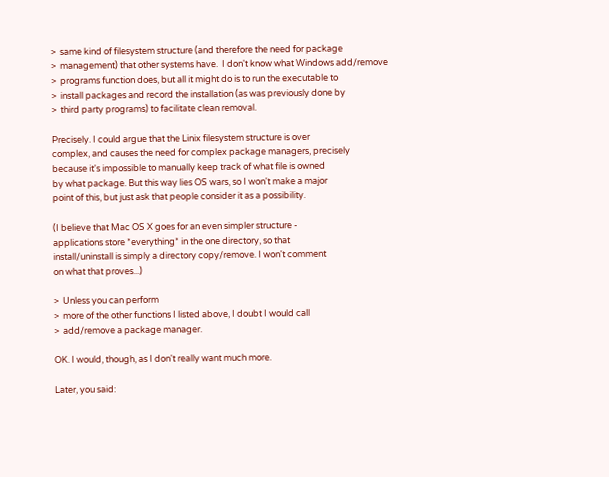>  same kind of filesystem structure (and therefore the need for package
>  management) that other systems have.  I don't know what Windows add/remove
>  programs function does, but all it might do is to run the executable to
>  install packages and record the installation (as was previously done by
>  third party programs) to facilitate clean removal.

Precisely. I could argue that the Linix filesystem structure is over
complex, and causes the need for complex package managers, precisely
because it's impossible to manually keep track of what file is owned
by what package. But this way lies OS wars, so I won't make a major
point of this, but just ask that people consider it as a possibility.

(I believe that Mac OS X goes for an even simpler structure -
applications store *everything* in the one directory, so that
install/uninstall is simply a directory copy/remove. I won't comment
on what that proves...)

>  Unless you can perform
>  more of the other functions I listed above, I doubt I would call
>  add/remove a package manager.

OK. I would, though, as I don't really want much more.

Later, you said: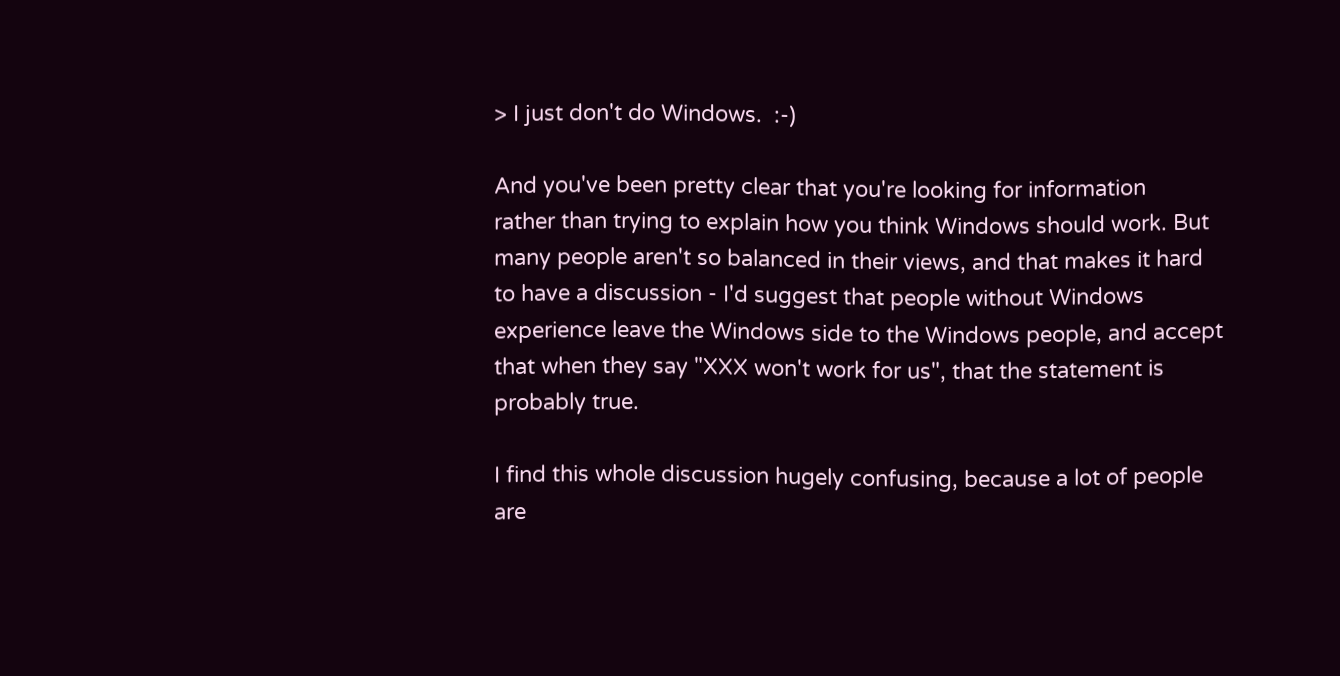> I just don't do Windows.  :-)

And you've been pretty clear that you're looking for information
rather than trying to explain how you think Windows should work. But
many people aren't so balanced in their views, and that makes it hard
to have a discussion - I'd suggest that people without Windows
experience leave the Windows side to the Windows people, and accept
that when they say "XXX won't work for us", that the statement is
probably true.

I find this whole discussion hugely confusing, because a lot of people
are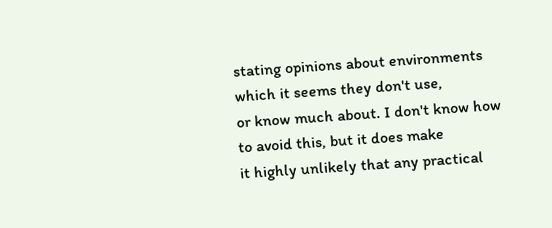stating opinions about environments which it seems they don't use,
or know much about. I don't know how to avoid this, but it does make
it highly unlikely that any practical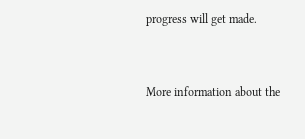progress will get made.


More information about the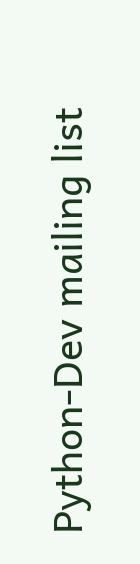Python-Dev mailing list